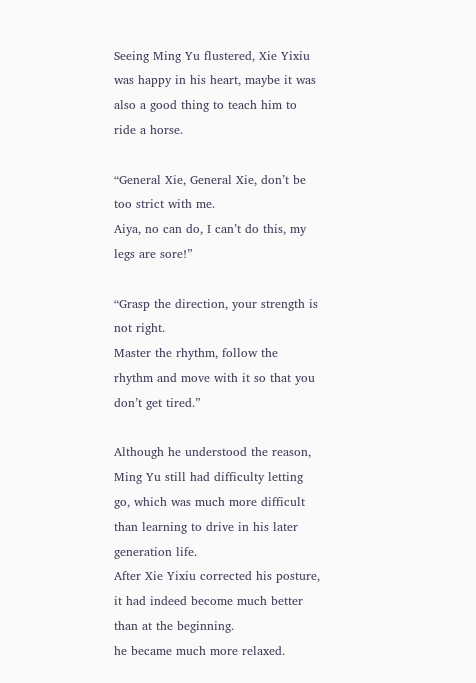Seeing Ming Yu flustered, Xie Yixiu was happy in his heart, maybe it was also a good thing to teach him to ride a horse.

“General Xie, General Xie, don’t be too strict with me.
Aiya, no can do, I can’t do this, my legs are sore!”

“Grasp the direction, your strength is not right.
Master the rhythm, follow the rhythm and move with it so that you don’t get tired.”

Although he understood the reason, Ming Yu still had difficulty letting go, which was much more difficult than learning to drive in his later generation life.
After Xie Yixiu corrected his posture, it had indeed become much better than at the beginning.
he became much more relaxed.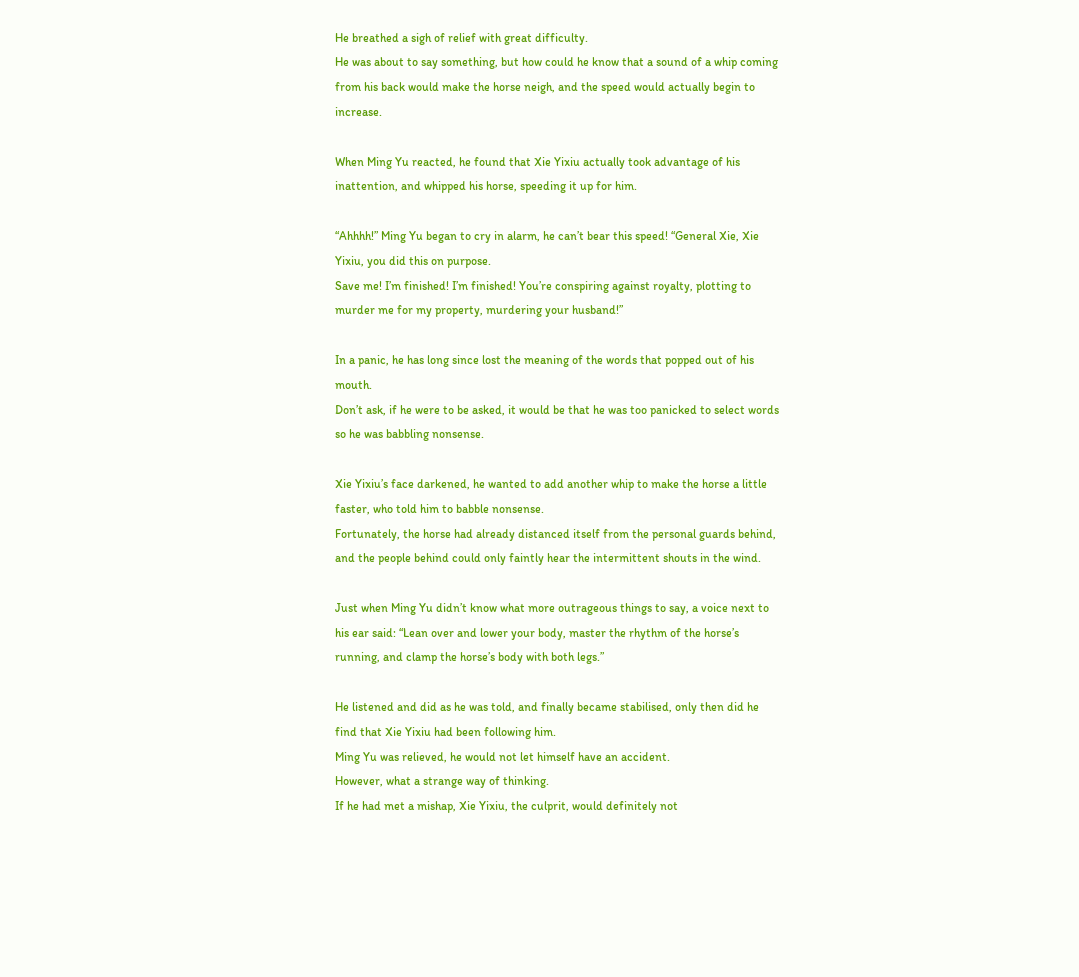He breathed a sigh of relief with great difficulty.
He was about to say something, but how could he know that a sound of a whip coming from his back would make the horse neigh, and the speed would actually begin to increase.

When Ming Yu reacted, he found that Xie Yixiu actually took advantage of his inattention, and whipped his horse, speeding it up for him.

“Ahhhh!” Ming Yu began to cry in alarm, he can’t bear this speed! “General Xie, Xie Yixiu, you did this on purpose.
Save me! I’m finished! I’m finished! You’re conspiring against royalty, plotting to murder me for my property, murdering your husband!”

In a panic, he has long since lost the meaning of the words that popped out of his mouth.
Don’t ask, if he were to be asked, it would be that he was too panicked to select words so he was babbling nonsense.

Xie Yixiu’s face darkened, he wanted to add another whip to make the horse a little faster, who told him to babble nonsense.
Fortunately, the horse had already distanced itself from the personal guards behind, and the people behind could only faintly hear the intermittent shouts in the wind.

Just when Ming Yu didn’t know what more outrageous things to say, a voice next to his ear said: “Lean over and lower your body, master the rhythm of the horse’s running, and clamp the horse’s body with both legs.”

He listened and did as he was told, and finally became stabilised, only then did he find that Xie Yixiu had been following him.
Ming Yu was relieved, he would not let himself have an accident.
However, what a strange way of thinking.
If he had met a mishap, Xie Yixiu, the culprit, would definitely not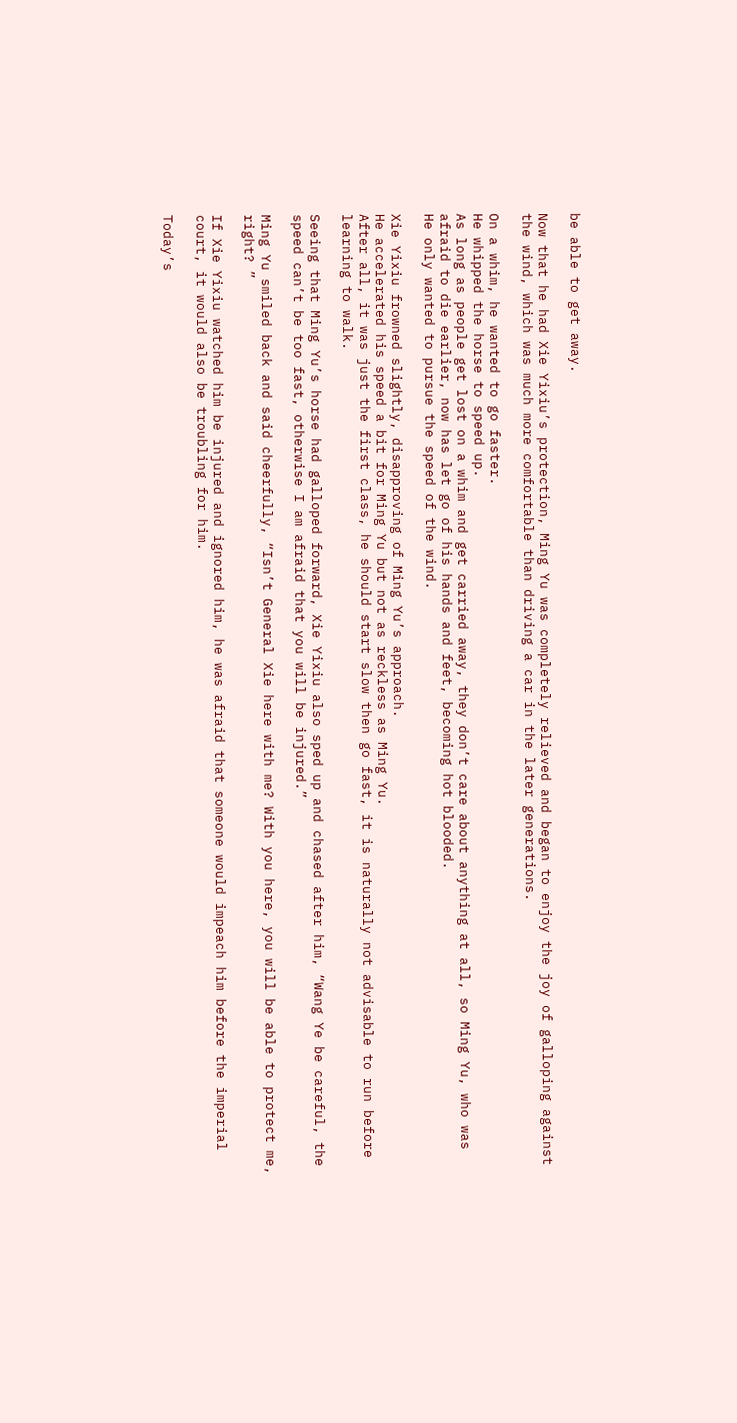be able to get away.

Now that he had Xie Yixiu’s protection, Ming Yu was completely relieved and began to enjoy the joy of galloping against the wind, which was much more comfortable than driving a car in the later generations.

On a whim, he wanted to go faster.
He whipped the horse to speed up.
As long as people get lost on a whim and get carried away, they don’t care about anything at all, so Ming Yu, who was afraid to die earlier, now has let go of his hands and feet, becoming hot blooded.
He only wanted to pursue the speed of the wind.

Xie Yixiu frowned slightly, disapproving of Ming Yu’s approach.
He accelerated his speed a bit for Ming Yu but not as reckless as Ming Yu.
After all, it was just the first class, he should start slow then go fast, it is naturally not advisable to run before learning to walk.

Seeing that Ming Yu’s horse had galloped forward, Xie Yixiu also sped up and chased after him, “Wang Ye be careful, the speed can’t be too fast, otherwise I am afraid that you will be injured.”

Ming Yu smiled back and said cheerfully, “Isn’t General Xie here with me? With you here, you will be able to protect me, right? ”

If Xie Yixiu watched him be injured and ignored him, he was afraid that someone would impeach him before the imperial court, it would also be troubling for him.

Today’s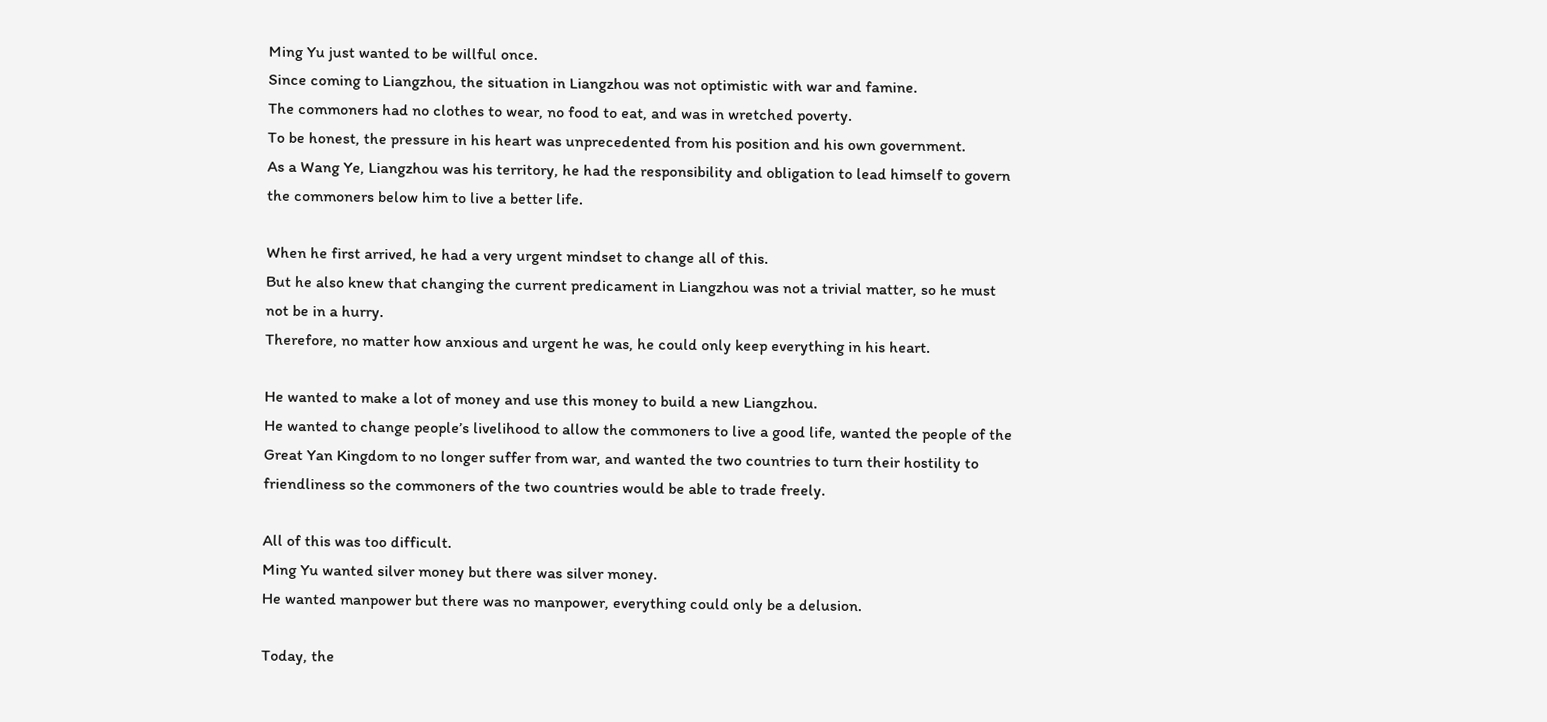Ming Yu just wanted to be willful once.
Since coming to Liangzhou, the situation in Liangzhou was not optimistic with war and famine.
The commoners had no clothes to wear, no food to eat, and was in wretched poverty.
To be honest, the pressure in his heart was unprecedented from his position and his own government.
As a Wang Ye, Liangzhou was his territory, he had the responsibility and obligation to lead himself to govern the commoners below him to live a better life.

When he first arrived, he had a very urgent mindset to change all of this.
But he also knew that changing the current predicament in Liangzhou was not a trivial matter, so he must not be in a hurry.
Therefore, no matter how anxious and urgent he was, he could only keep everything in his heart.

He wanted to make a lot of money and use this money to build a new Liangzhou.
He wanted to change people’s livelihood to allow the commoners to live a good life, wanted the people of the Great Yan Kingdom to no longer suffer from war, and wanted the two countries to turn their hostility to friendliness so the commoners of the two countries would be able to trade freely.

All of this was too difficult.
Ming Yu wanted silver money but there was silver money.
He wanted manpower but there was no manpower, everything could only be a delusion.

Today, the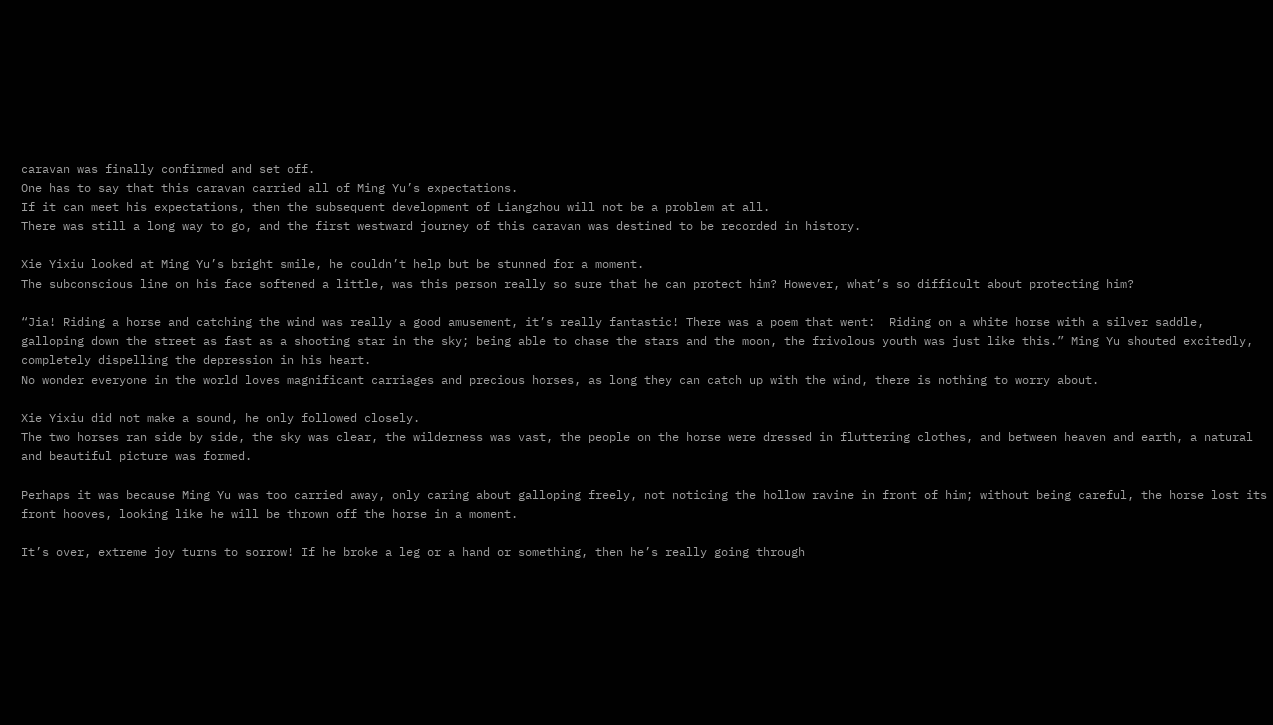caravan was finally confirmed and set off.
One has to say that this caravan carried all of Ming Yu’s expectations.
If it can meet his expectations, then the subsequent development of Liangzhou will not be a problem at all.
There was still a long way to go, and the first westward journey of this caravan was destined to be recorded in history.

Xie Yixiu looked at Ming Yu’s bright smile, he couldn’t help but be stunned for a moment.
The subconscious line on his face softened a little, was this person really so sure that he can protect him? However, what’s so difficult about protecting him?

“Jia! Riding a horse and catching the wind was really a good amusement, it’s really fantastic! There was a poem that went:  Riding on a white horse with a silver saddle, galloping down the street as fast as a shooting star in the sky; being able to chase the stars and the moon, the frivolous youth was just like this.” Ming Yu shouted excitedly, completely dispelling the depression in his heart.
No wonder everyone in the world loves magnificant carriages and precious horses, as long they can catch up with the wind, there is nothing to worry about.

Xie Yixiu did not make a sound, he only followed closely.
The two horses ran side by side, the sky was clear, the wilderness was vast, the people on the horse were dressed in fluttering clothes, and between heaven and earth, a natural and beautiful picture was formed.

Perhaps it was because Ming Yu was too carried away, only caring about galloping freely, not noticing the hollow ravine in front of him; without being careful, the horse lost its front hooves, looking like he will be thrown off the horse in a moment.

It’s over, extreme joy turns to sorrow! If he broke a leg or a hand or something, then he’s really going through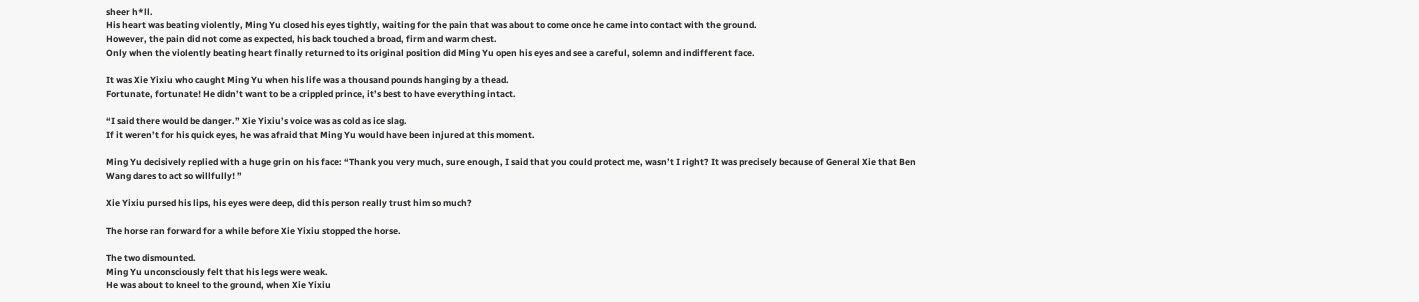sheer h*ll.
His heart was beating violently, Ming Yu closed his eyes tightly, waiting for the pain that was about to come once he came into contact with the ground.
However, the pain did not come as expected, his back touched a broad, firm and warm chest.
Only when the violently beating heart finally returned to its original position did Ming Yu open his eyes and see a careful, solemn and indifferent face.

It was Xie Yixiu who caught Ming Yu when his life was a thousand pounds hanging by a thead.
Fortunate, fortunate! He didn’t want to be a crippled prince, it’s best to have everything intact.

“I said there would be danger.” Xie Yixiu’s voice was as cold as ice slag.
If it weren’t for his quick eyes, he was afraid that Ming Yu would have been injured at this moment.

Ming Yu decisively replied with a huge grin on his face: “Thank you very much, sure enough, I said that you could protect me, wasn’t I right? It was precisely because of General Xie that Ben Wang dares to act so willfully! ”

Xie Yixiu pursed his lips, his eyes were deep, did this person really trust him so much?

The horse ran forward for a while before Xie Yixiu stopped the horse.

The two dismounted.
Ming Yu unconsciously felt that his legs were weak.
He was about to kneel to the ground, when Xie Yixiu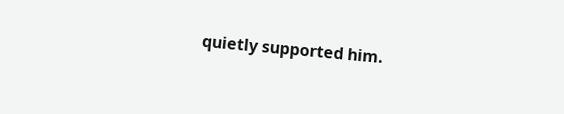quietly supported him.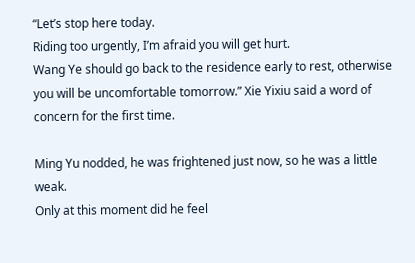“Let’s stop here today.
Riding too urgently, I’m afraid you will get hurt.
Wang Ye should go back to the residence early to rest, otherwise you will be uncomfortable tomorrow.” Xie Yixiu said a word of concern for the first time.

Ming Yu nodded, he was frightened just now, so he was a little weak.
Only at this moment did he feel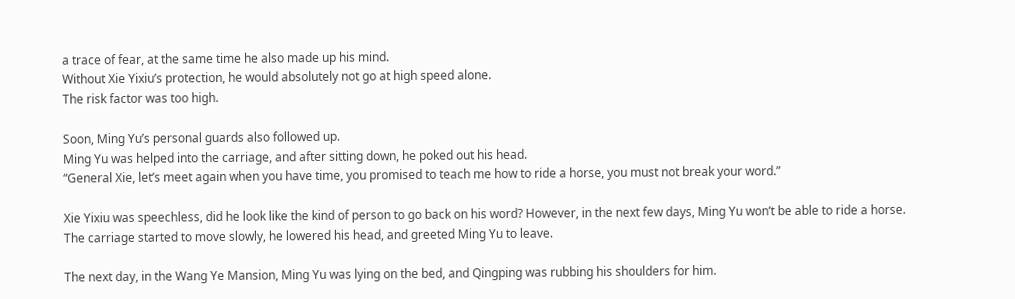a trace of fear, at the same time he also made up his mind.
Without Xie Yixiu’s protection, he would absolutely not go at high speed alone.
The risk factor was too high.

Soon, Ming Yu’s personal guards also followed up.
Ming Yu was helped into the carriage, and after sitting down, he poked out his head.
“General Xie, let’s meet again when you have time, you promised to teach me how to ride a horse, you must not break your word.”

Xie Yixiu was speechless, did he look like the kind of person to go back on his word? However, in the next few days, Ming Yu won’t be able to ride a horse.
The carriage started to move slowly, he lowered his head, and greeted Ming Yu to leave.

The next day, in the Wang Ye Mansion, Ming Yu was lying on the bed, and Qingping was rubbing his shoulders for him.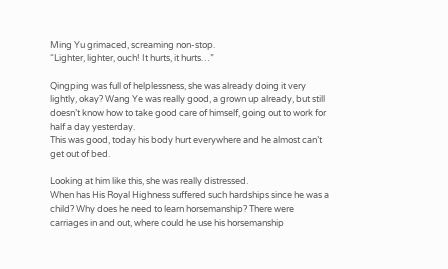Ming Yu grimaced, screaming non-stop.
“Lighter, lighter, ouch! It hurts, it hurts…”

Qingping was full of helplessness, she was already doing it very lightly, okay? Wang Ye was really good, a grown up already, but still doesn’t know how to take good care of himself, going out to work for half a day yesterday.
This was good, today his body hurt everywhere and he almost can’t get out of bed.

Looking at him like this, she was really distressed.
When has His Royal Highness suffered such hardships since he was a child? Why does he need to learn horsemanship? There were carriages in and out, where could he use his horsemanship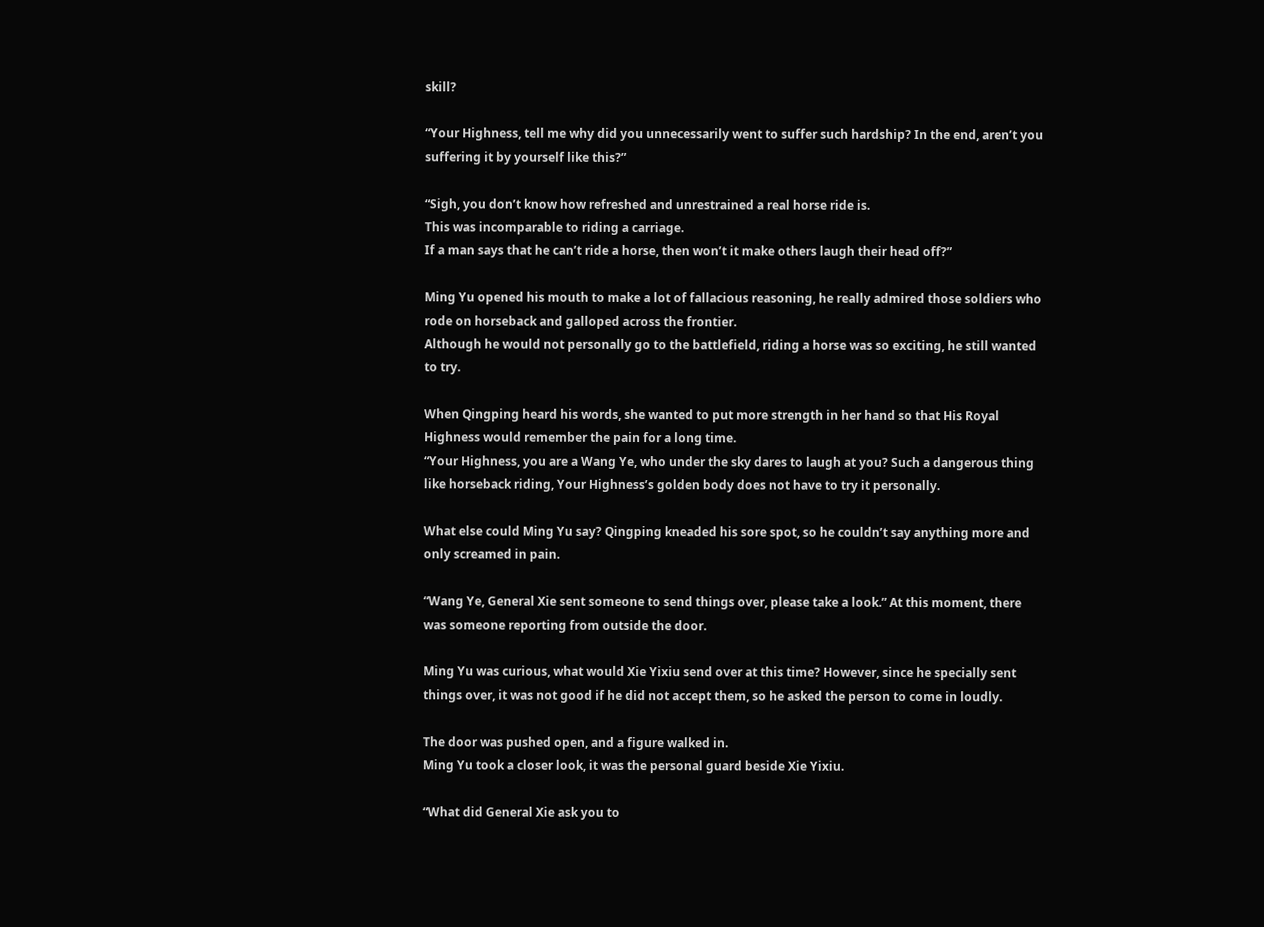skill?

“Your Highness, tell me why did you unnecessarily went to suffer such hardship? In the end, aren’t you suffering it by yourself like this?”

“Sigh, you don’t know how refreshed and unrestrained a real horse ride is.
This was incomparable to riding a carriage.
If a man says that he can’t ride a horse, then won’t it make others laugh their head off?”

Ming Yu opened his mouth to make a lot of fallacious reasoning, he really admired those soldiers who rode on horseback and galloped across the frontier.
Although he would not personally go to the battlefield, riding a horse was so exciting, he still wanted to try.

When Qingping heard his words, she wanted to put more strength in her hand so that His Royal Highness would remember the pain for a long time.
“Your Highness, you are a Wang Ye, who under the sky dares to laugh at you? Such a dangerous thing like horseback riding, Your Highness’s golden body does not have to try it personally.

What else could Ming Yu say? Qingping kneaded his sore spot, so he couldn’t say anything more and only screamed in pain.

“Wang Ye, General Xie sent someone to send things over, please take a look.” At this moment, there was someone reporting from outside the door.

Ming Yu was curious, what would Xie Yixiu send over at this time? However, since he specially sent things over, it was not good if he did not accept them, so he asked the person to come in loudly.

The door was pushed open, and a figure walked in.
Ming Yu took a closer look, it was the personal guard beside Xie Yixiu.

“What did General Xie ask you to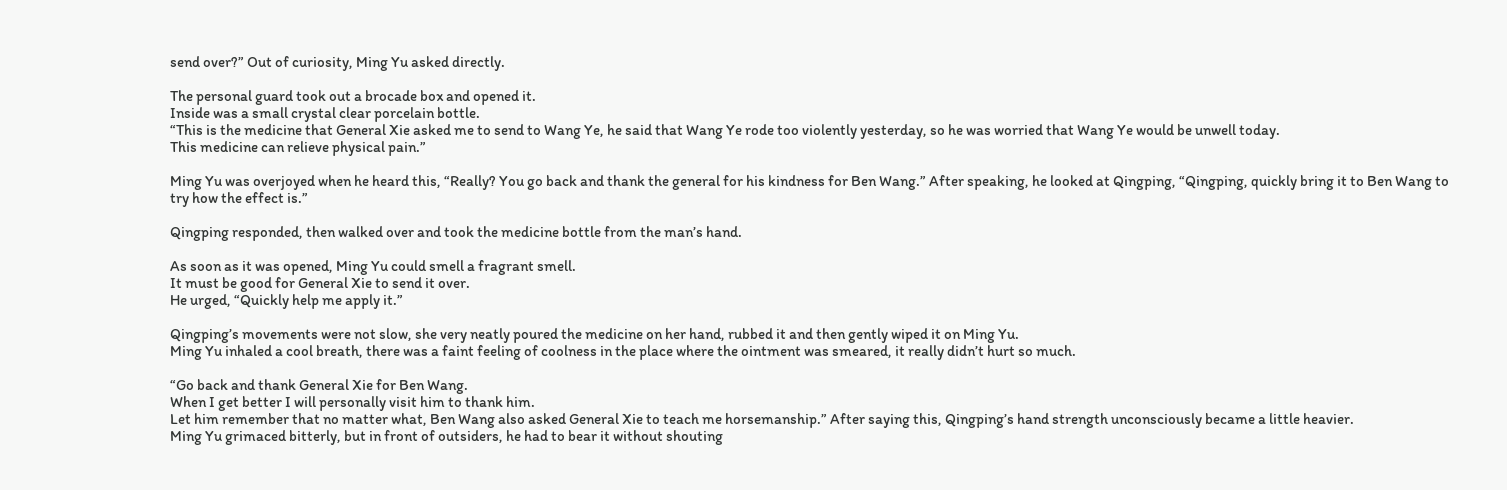send over?” Out of curiosity, Ming Yu asked directly.

The personal guard took out a brocade box and opened it.
Inside was a small crystal clear porcelain bottle.
“This is the medicine that General Xie asked me to send to Wang Ye, he said that Wang Ye rode too violently yesterday, so he was worried that Wang Ye would be unwell today.
This medicine can relieve physical pain.”

Ming Yu was overjoyed when he heard this, “Really? You go back and thank the general for his kindness for Ben Wang.” After speaking, he looked at Qingping, “Qingping, quickly bring it to Ben Wang to try how the effect is.”

Qingping responded, then walked over and took the medicine bottle from the man’s hand.

As soon as it was opened, Ming Yu could smell a fragrant smell.
It must be good for General Xie to send it over.
He urged, “Quickly help me apply it.”

Qingping’s movements were not slow, she very neatly poured the medicine on her hand, rubbed it and then gently wiped it on Ming Yu.
Ming Yu inhaled a cool breath, there was a faint feeling of coolness in the place where the ointment was smeared, it really didn’t hurt so much.

“Go back and thank General Xie for Ben Wang.
When I get better I will personally visit him to thank him.
Let him remember that no matter what, Ben Wang also asked General Xie to teach me horsemanship.” After saying this, Qingping’s hand strength unconsciously became a little heavier.
Ming Yu grimaced bitterly, but in front of outsiders, he had to bear it without shouting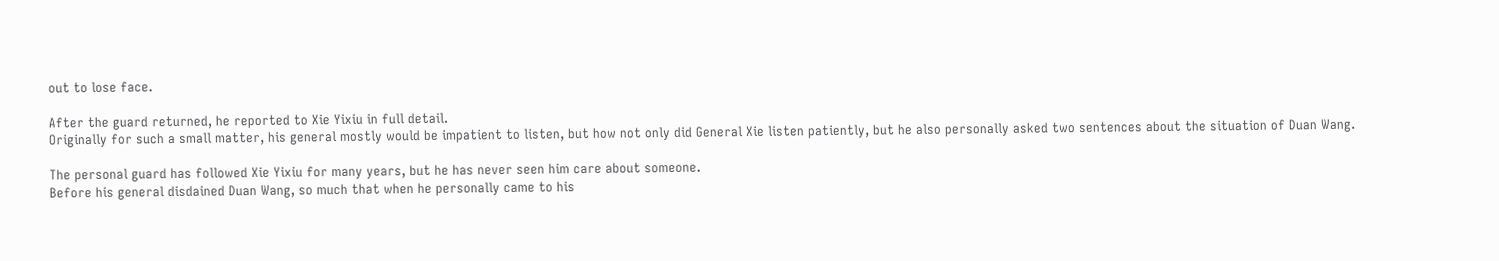out to lose face.

After the guard returned, he reported to Xie Yixiu in full detail.
Originally for such a small matter, his general mostly would be impatient to listen, but how not only did General Xie listen patiently, but he also personally asked two sentences about the situation of Duan Wang.

The personal guard has followed Xie Yixiu for many years, but he has never seen him care about someone.
Before his general disdained Duan Wang, so much that when he personally came to his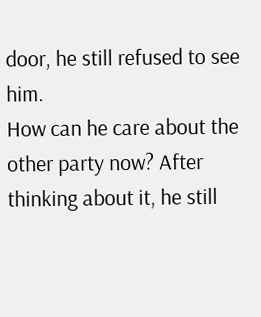door, he still refused to see him.
How can he care about the other party now? After thinking about it, he still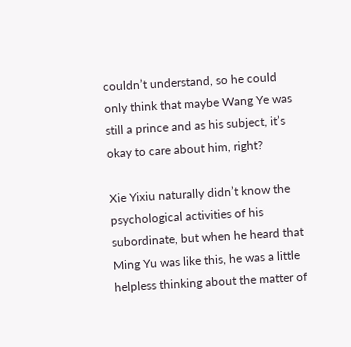couldn’t understand, so he could only think that maybe Wang Ye was still a prince and as his subject, it’s okay to care about him, right?

Xie Yixiu naturally didn’t know the psychological activities of his subordinate, but when he heard that Ming Yu was like this, he was a little helpless thinking about the matter of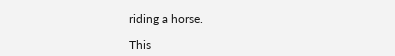riding a horse.

This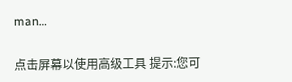man…

点击屏幕以使用高级工具 提示:您可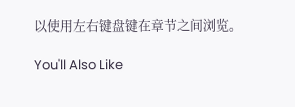以使用左右键盘键在章节之间浏览。

You'll Also Like